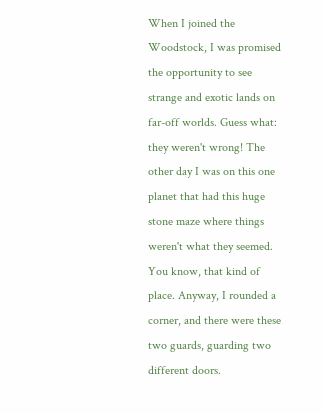When I joined the Woodstock, I was promised the opportunity to see strange and exotic lands on far-off worlds. Guess what: they weren't wrong! The other day I was on this one planet that had this huge stone maze where things weren't what they seemed. You know, that kind of place. Anyway, I rounded a corner, and there were these two guards, guarding two different doors.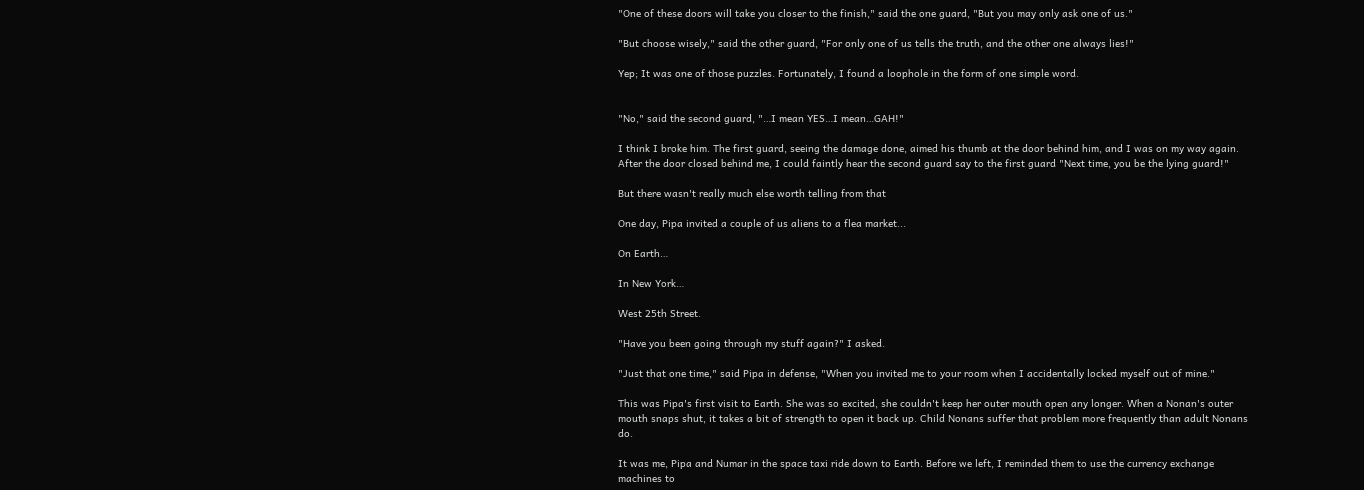"One of these doors will take you closer to the finish," said the one guard, "But you may only ask one of us."

"But choose wisely," said the other guard, "For only one of us tells the truth, and the other one always lies!"

Yep; It was one of those puzzles. Fortunately, I found a loophole in the form of one simple word.


"No," said the second guard, "…I mean YES…I mean…GAH!"

I think I broke him. The first guard, seeing the damage done, aimed his thumb at the door behind him, and I was on my way again. After the door closed behind me, I could faintly hear the second guard say to the first guard "Next time, you be the lying guard!"

But there wasn't really much else worth telling from that

One day, Pipa invited a couple of us aliens to a flea market...

On Earth…

In New York…

West 25th Street.

"Have you been going through my stuff again?" I asked.

"Just that one time," said Pipa in defense, "When you invited me to your room when I accidentally locked myself out of mine."

This was Pipa's first visit to Earth. She was so excited, she couldn't keep her outer mouth open any longer. When a Nonan's outer mouth snaps shut, it takes a bit of strength to open it back up. Child Nonans suffer that problem more frequently than adult Nonans do.

It was me, Pipa and Numar in the space taxi ride down to Earth. Before we left, I reminded them to use the currency exchange machines to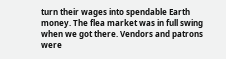turn their wages into spendable Earth money. The flea market was in full swing when we got there. Vendors and patrons were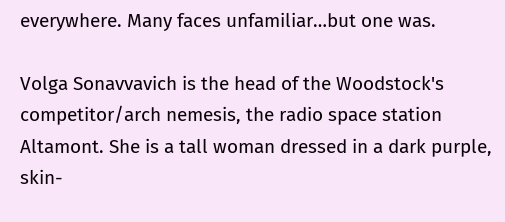everywhere. Many faces unfamiliar…but one was.

Volga Sonavvavich is the head of the Woodstock's competitor/arch nemesis, the radio space station Altamont. She is a tall woman dressed in a dark purple, skin-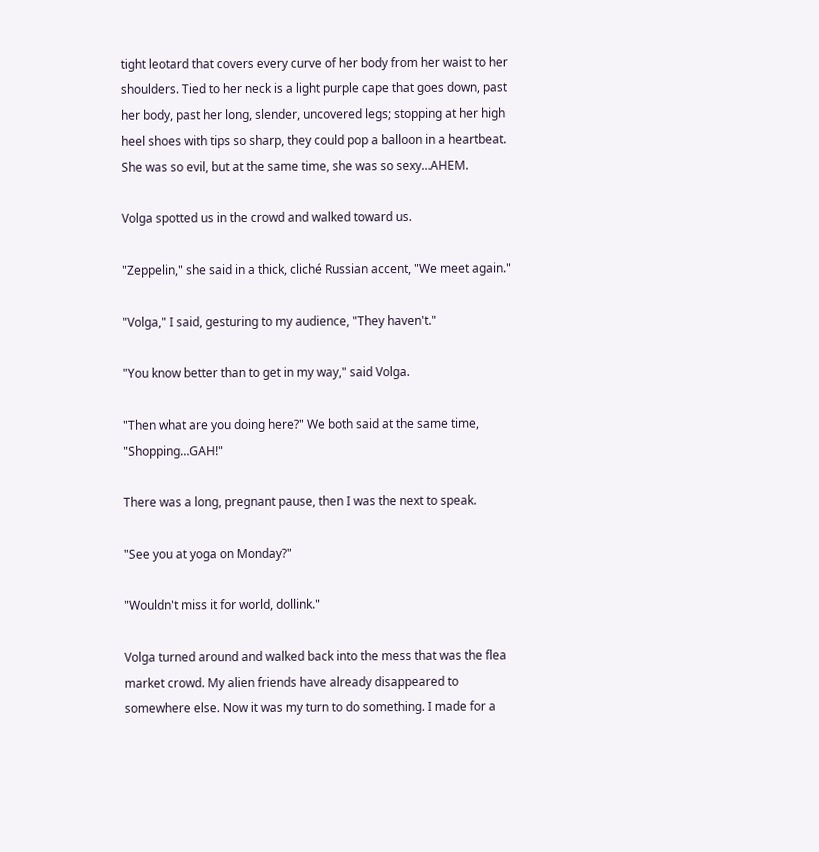tight leotard that covers every curve of her body from her waist to her shoulders. Tied to her neck is a light purple cape that goes down, past her body, past her long, slender, uncovered legs; stopping at her high heel shoes with tips so sharp, they could pop a balloon in a heartbeat. She was so evil, but at the same time, she was so sexy…AHEM.

Volga spotted us in the crowd and walked toward us.

"Zeppelin," she said in a thick, cliché Russian accent, "We meet again."

"Volga," I said, gesturing to my audience, "They haven't."

"You know better than to get in my way," said Volga.

"Then what are you doing here?" We both said at the same time, "Shopping…GAH!"

There was a long, pregnant pause, then I was the next to speak.

"See you at yoga on Monday?"

"Wouldn't miss it for world, dollink."

Volga turned around and walked back into the mess that was the flea market crowd. My alien friends have already disappeared to somewhere else. Now it was my turn to do something. I made for a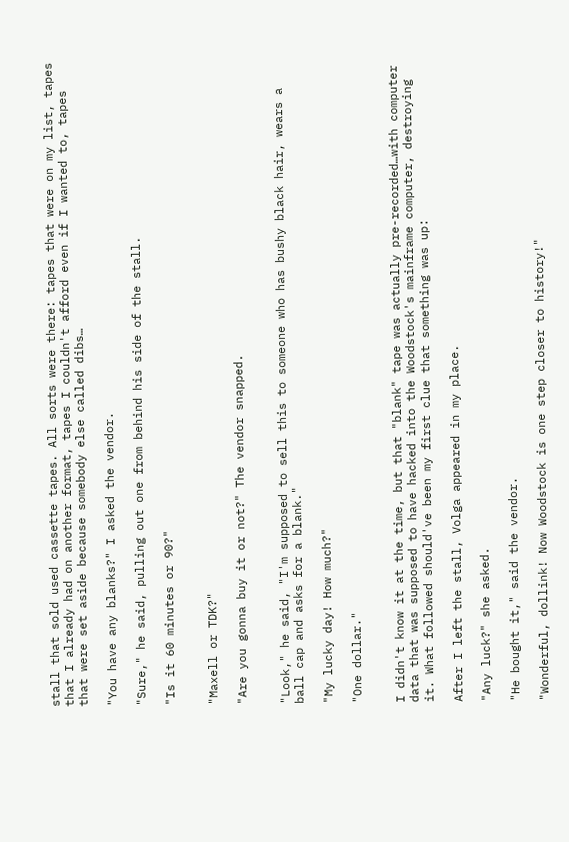stall that sold used cassette tapes. All sorts were there: tapes that were on my list, tapes that I already had on another format, tapes I couldn't afford even if I wanted to, tapes that were set aside because somebody else called dibs…

"You have any blanks?" I asked the vendor.

"Sure," he said, pulling out one from behind his side of the stall.

"Is it 60 minutes or 90?"


"Maxell or TDK?"

"Are you gonna buy it or not?" The vendor snapped.


"Look," he said, "I'm supposed to sell this to someone who has bushy black hair, wears a ball cap and asks for a blank."

"My lucky day! How much?"

"One dollar."


I didn't know it at the time, but that "blank" tape was actually pre-recorded…with computer data that was supposed to have hacked into the Woodstock's mainframe computer, destroying it. What followed should've been my first clue that something was up:

After I left the stall, Volga appeared in my place.

"Any luck?" she asked.

"He bought it," said the vendor.

"Wonderful, dollink! Now Woodstock is one step closer to history!"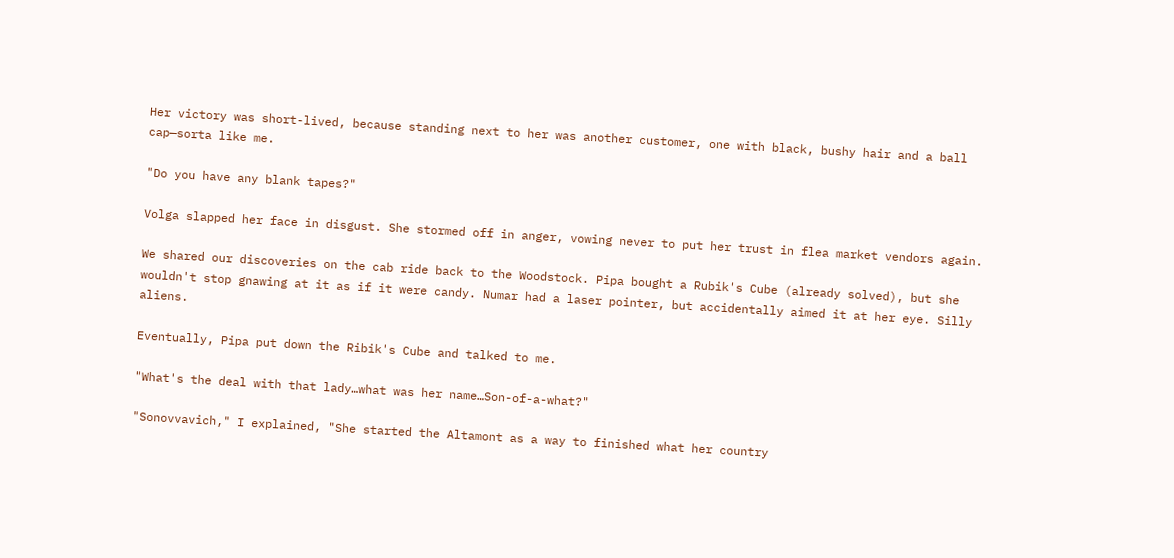Her victory was short-lived, because standing next to her was another customer, one with black, bushy hair and a ball cap—sorta like me.

"Do you have any blank tapes?"

Volga slapped her face in disgust. She stormed off in anger, vowing never to put her trust in flea market vendors again.

We shared our discoveries on the cab ride back to the Woodstock. Pipa bought a Rubik's Cube (already solved), but she wouldn't stop gnawing at it as if it were candy. Numar had a laser pointer, but accidentally aimed it at her eye. Silly aliens.

Eventually, Pipa put down the Ribik's Cube and talked to me.

"What's the deal with that lady…what was her name…Son-of-a-what?"

"Sonovvavich," I explained, "She started the Altamont as a way to finished what her country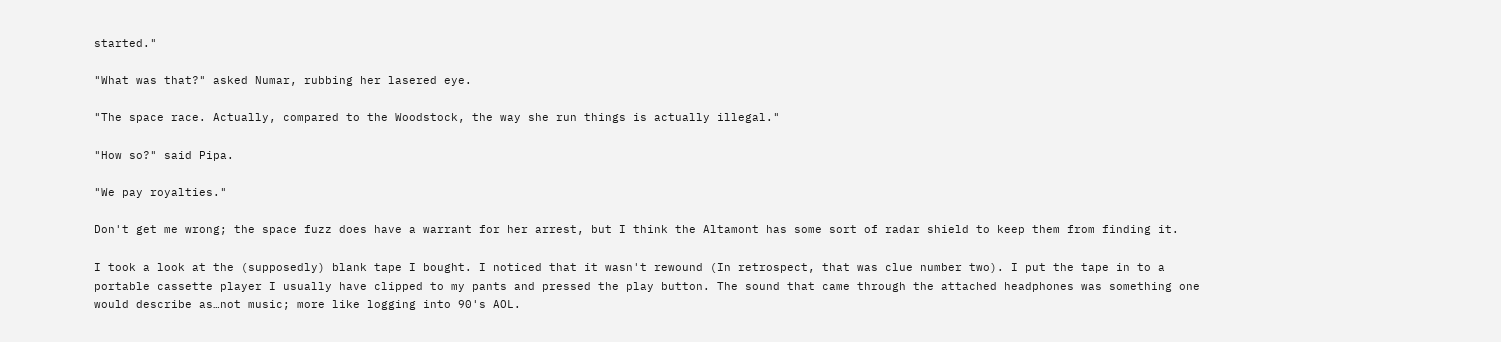started."

"What was that?" asked Numar, rubbing her lasered eye.

"The space race. Actually, compared to the Woodstock, the way she run things is actually illegal."

"How so?" said Pipa.

"We pay royalties."

Don't get me wrong; the space fuzz does have a warrant for her arrest, but I think the Altamont has some sort of radar shield to keep them from finding it.

I took a look at the (supposedly) blank tape I bought. I noticed that it wasn't rewound (In retrospect, that was clue number two). I put the tape in to a portable cassette player I usually have clipped to my pants and pressed the play button. The sound that came through the attached headphones was something one would describe as…not music; more like logging into 90's AOL.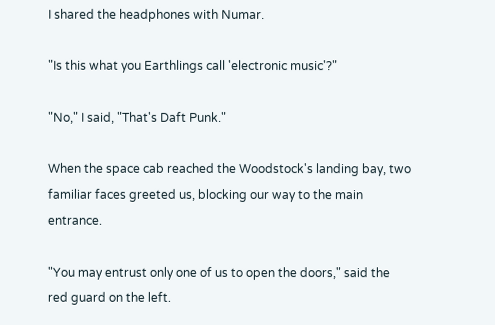I shared the headphones with Numar.

"Is this what you Earthlings call 'electronic music'?"

"No," I said, "That's Daft Punk."

When the space cab reached the Woodstock's landing bay, two familiar faces greeted us, blocking our way to the main entrance.

"You may entrust only one of us to open the doors," said the red guard on the left.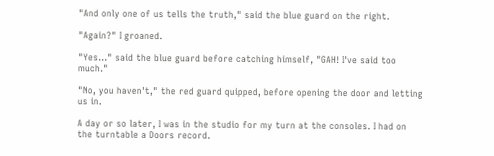"And only one of us tells the truth," said the blue guard on the right.

"Again?" I groaned.

"Yes…" said the blue guard before catching himself, "GAH! I've said too much."

"No, you haven't," the red guard quipped, before opening the door and letting us in.

A day or so later, I was in the studio for my turn at the consoles. I had on the turntable a Doors record.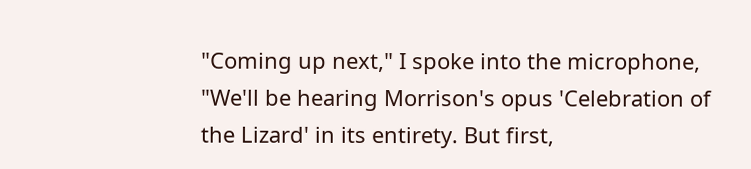"Coming up next," I spoke into the microphone, "We'll be hearing Morrison's opus 'Celebration of the Lizard' in its entirety. But first,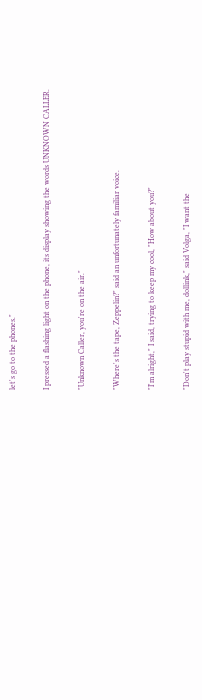let's go to the phones."

I pressed a flashing light on the phone, its display showing the words UNKNOWN CALLER.

"Unknown Caller, you're on the air."

"Where's the tape, Zeppelin?" said an unfortunately familiar voice.

"I'm alright," I said, trying to keep my cool, "How about you?"

"Don't play stupid with me, dollink," said Volga, "I want the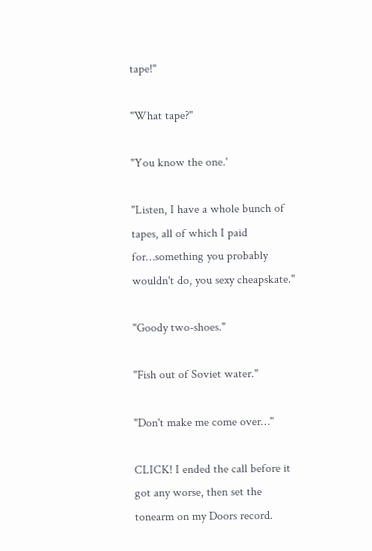tape!"

"What tape?"

"You know the one.'

"Listen, I have a whole bunch of tapes, all of which I paid for…something you probably wouldn't do, you sexy cheapskate."

"Goody two-shoes."

"Fish out of Soviet water."

"Don't make me come over…"

CLICK! I ended the call before it got any worse, then set the tonearm on my Doors record.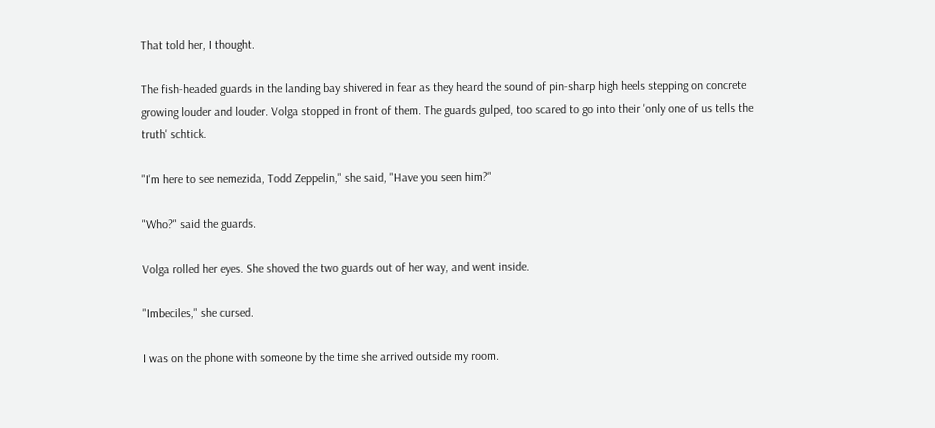That told her, I thought.

The fish-headed guards in the landing bay shivered in fear as they heard the sound of pin-sharp high heels stepping on concrete growing louder and louder. Volga stopped in front of them. The guards gulped, too scared to go into their 'only one of us tells the truth' schtick.

"I'm here to see nemezida, Todd Zeppelin," she said, "Have you seen him?"

"Who?" said the guards.

Volga rolled her eyes. She shoved the two guards out of her way, and went inside.

"Imbeciles," she cursed.

I was on the phone with someone by the time she arrived outside my room.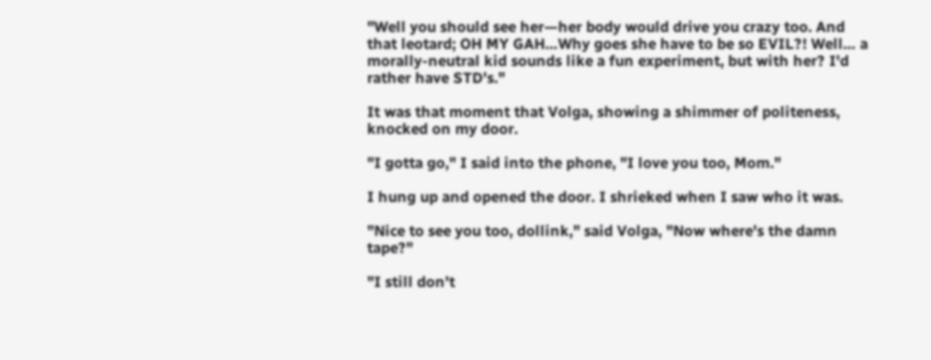"Well you should see her—her body would drive you crazy too. And that leotard; OH MY GAH…Why goes she have to be so EVIL?! Well… a morally-neutral kid sounds like a fun experiment, but with her? I'd rather have STD's."

It was that moment that Volga, showing a shimmer of politeness, knocked on my door.

"I gotta go," I said into the phone, "I love you too, Mom."

I hung up and opened the door. I shrieked when I saw who it was.

"Nice to see you too, dollink," said Volga, "Now where's the damn tape?"

"I still don't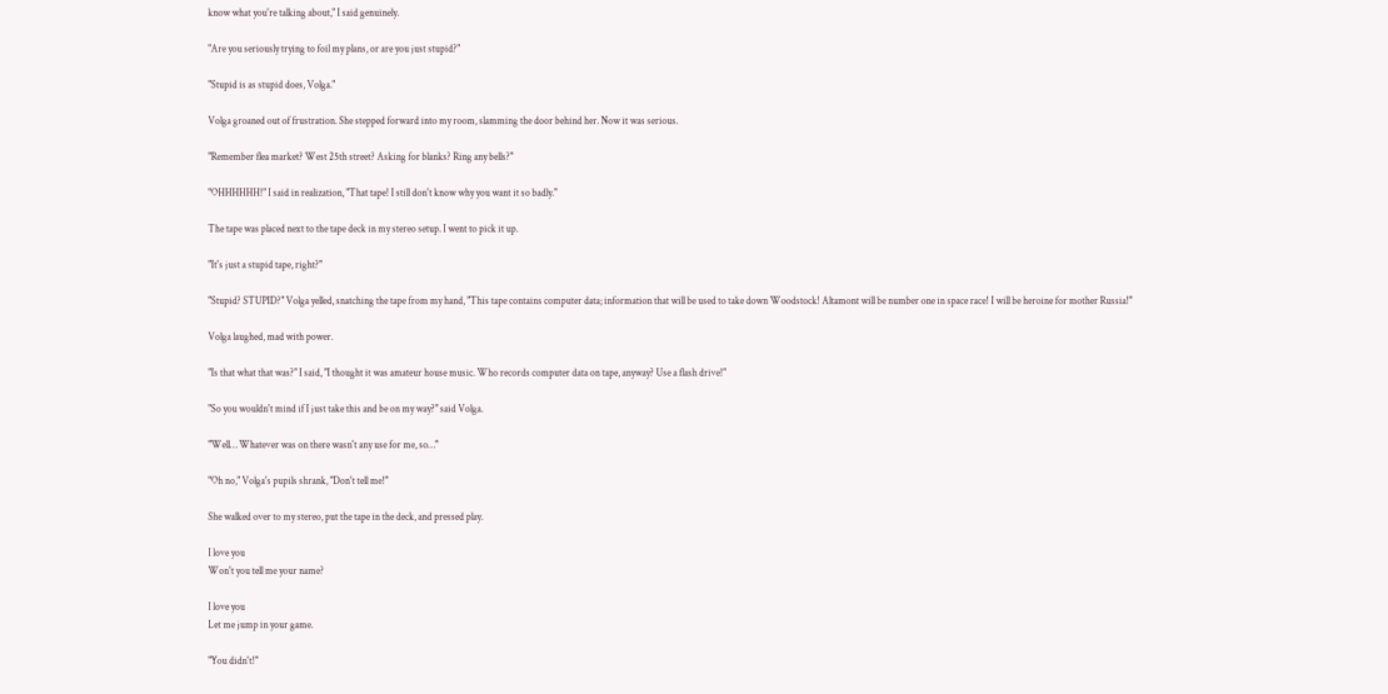know what you're talking about," I said genuinely.

"Are you seriously trying to foil my plans, or are you just stupid?"

"Stupid is as stupid does, Volga."

Volga groaned out of frustration. She stepped forward into my room, slamming the door behind her. Now it was serious.

"Remember flea market? West 25th street? Asking for blanks? Ring any bells?"

"OHHHHHH!" I said in realization, "That tape! I still don't know why you want it so badly."

The tape was placed next to the tape deck in my stereo setup. I went to pick it up.

"It's just a stupid tape, right?"

"Stupid? STUPID?" Volga yelled, snatching the tape from my hand, "This tape contains computer data; information that will be used to take down Woodstock! Altamont will be number one in space race! I will be heroine for mother Russia!"

Volga laughed, mad with power.

"Is that what that was?" I said, "I thought it was amateur house music. Who records computer data on tape, anyway? Use a flash drive!"

"So you wouldn't mind if I just take this and be on my way?" said Volga.

"Well… Whatever was on there wasn't any use for me, so…"

"Oh no," Volga's pupils shrank, "Don't tell me!"

She walked over to my stereo, put the tape in the deck, and pressed play.

I love you
Won't you tell me your name?

I love you
Let me jump in your game.

"You didn't!"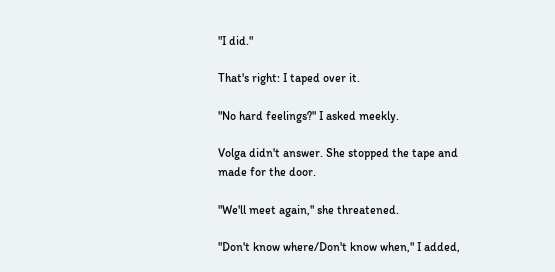"I did."

That's right: I taped over it.

"No hard feelings?" I asked meekly.

Volga didn't answer. She stopped the tape and made for the door.

"We'll meet again," she threatened.

"Don't know where/Don't know when," I added,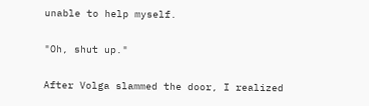unable to help myself.

"Oh, shut up."

After Volga slammed the door, I realized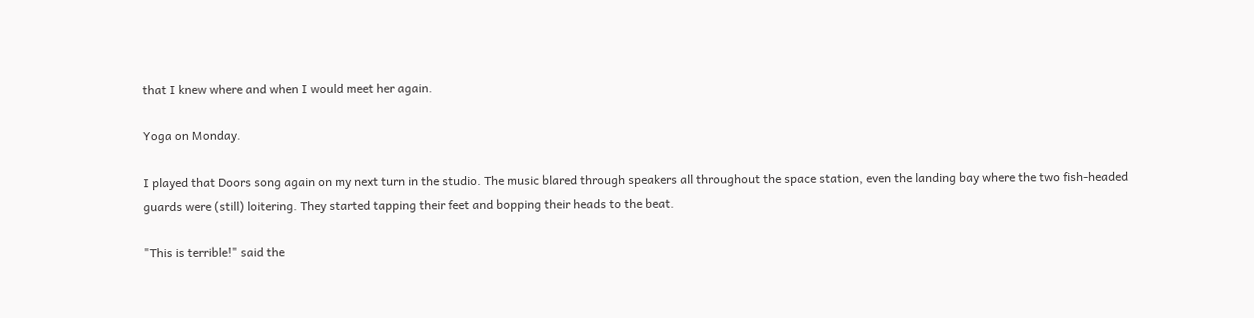that I knew where and when I would meet her again.

Yoga on Monday.

I played that Doors song again on my next turn in the studio. The music blared through speakers all throughout the space station, even the landing bay where the two fish-headed guards were (still) loitering. They started tapping their feet and bopping their heads to the beat.

"This is terrible!" said the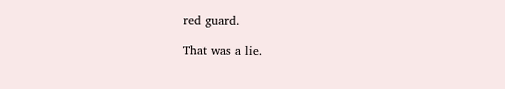red guard.

That was a lie.